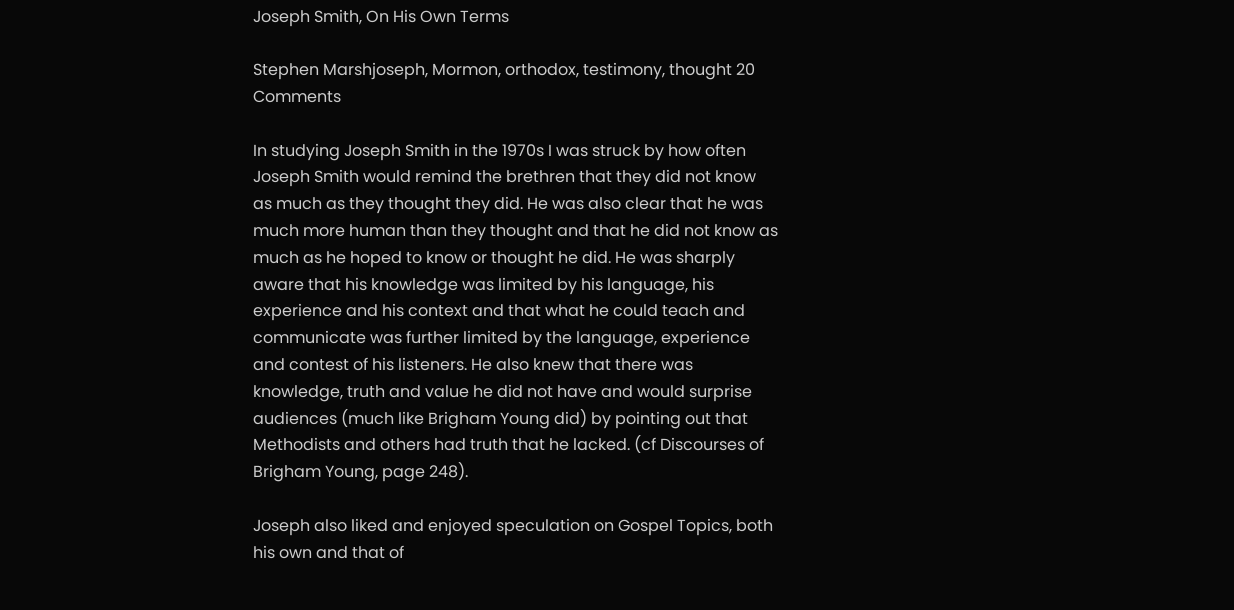Joseph Smith, On His Own Terms

Stephen Marshjoseph, Mormon, orthodox, testimony, thought 20 Comments

In studying Joseph Smith in the 1970s I was struck by how often Joseph Smith would remind the brethren that they did not know as much as they thought they did. He was also clear that he was much more human than they thought and that he did not know as much as he hoped to know or thought he did. He was sharply aware that his knowledge was limited by his language, his experience and his context and that what he could teach and communicate was further limited by the language, experience and contest of his listeners. He also knew that there was knowledge, truth and value he did not have and would surprise audiences (much like Brigham Young did) by pointing out that Methodists and others had truth that he lacked. (cf Discourses of Brigham Young, page 248).

Joseph also liked and enjoyed speculation on Gospel Topics, both his own and that of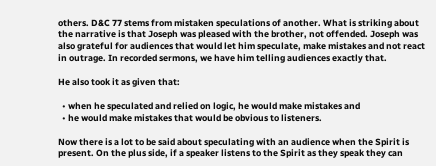others. D&C 77 stems from mistaken speculations of another. What is striking about the narrative is that Joseph was pleased with the brother, not offended. Joseph was also grateful for audiences that would let him speculate, make mistakes and not react in outrage. In recorded sermons, we have him telling audiences exactly that.

He also took it as given that:

  • when he speculated and relied on logic, he would make mistakes and
  • he would make mistakes that would be obvious to listeners.

Now there is a lot to be said about speculating with an audience when the Spirit is present. On the plus side, if a speaker listens to the Spirit as they speak they can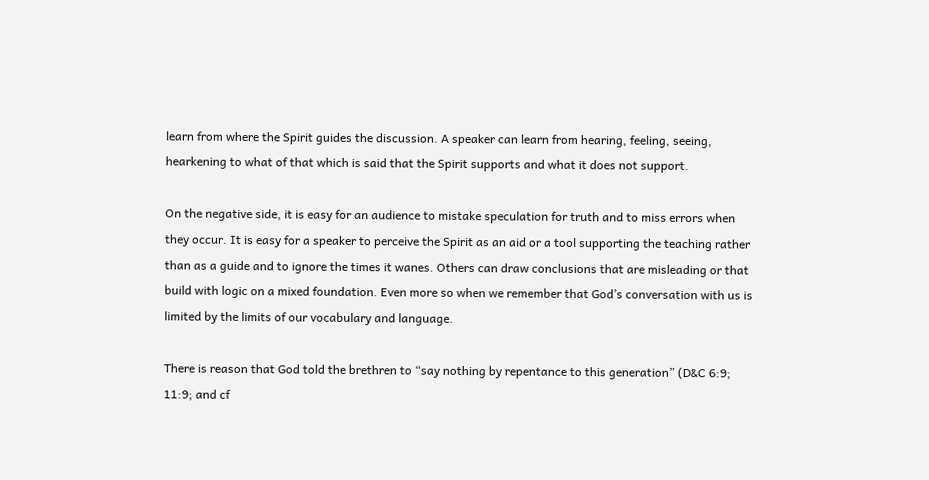learn from where the Spirit guides the discussion. A speaker can learn from hearing, feeling, seeing, hearkening to what of that which is said that the Spirit supports and what it does not support.

On the negative side, it is easy for an audience to mistake speculation for truth and to miss errors when they occur. It is easy for a speaker to perceive the Spirit as an aid or a tool supporting the teaching rather than as a guide and to ignore the times it wanes. Others can draw conclusions that are misleading or that build with logic on a mixed foundation. Even more so when we remember that God’s conversation with us is limited by the limits of our vocabulary and language.

There is reason that God told the brethren to “say nothing by repentance to this generation” (D&C 6:9; 11:9; and cf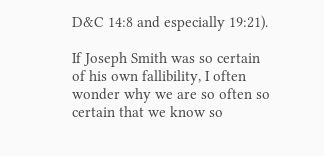D&C 14:8 and especially 19:21).

If Joseph Smith was so certain of his own fallibility, I often wonder why we are so often so certain that we know so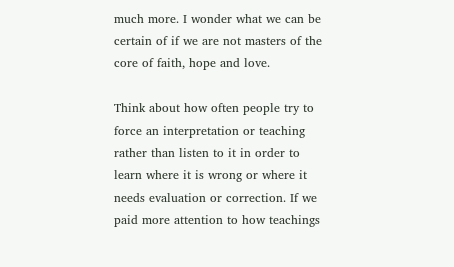much more. I wonder what we can be certain of if we are not masters of the core of faith, hope and love.

Think about how often people try to force an interpretation or teaching rather than listen to it in order to learn where it is wrong or where it needs evaluation or correction. If we paid more attention to how teachings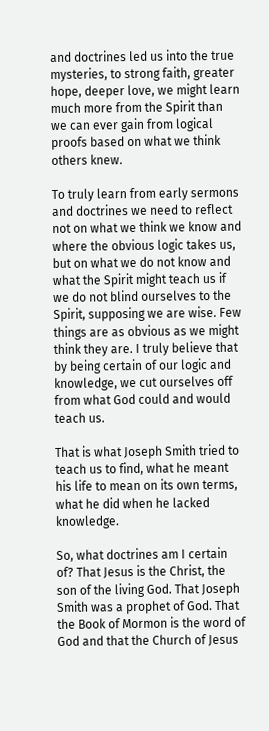and doctrines led us into the true mysteries, to strong faith, greater hope, deeper love, we might learn much more from the Spirit than we can ever gain from logical proofs based on what we think others knew.

To truly learn from early sermons and doctrines we need to reflect not on what we think we know and where the obvious logic takes us, but on what we do not know and what the Spirit might teach us if we do not blind ourselves to the Spirit, supposing we are wise. Few things are as obvious as we might think they are. I truly believe that by being certain of our logic and knowledge, we cut ourselves off from what God could and would teach us.

That is what Joseph Smith tried to teach us to find, what he meant his life to mean on its own terms, what he did when he lacked knowledge.

So, what doctrines am I certain of? That Jesus is the Christ, the son of the living God. That Joseph Smith was a prophet of God. That the Book of Mormon is the word of God and that the Church of Jesus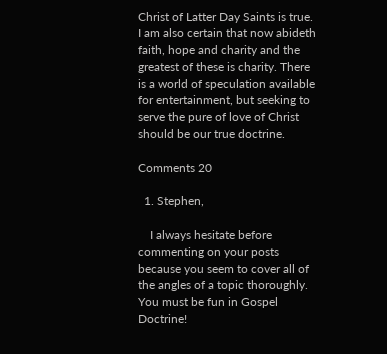Christ of Latter Day Saints is true. I am also certain that now abideth faith, hope and charity and the greatest of these is charity. There is a world of speculation available for entertainment, but seeking to serve the pure of love of Christ should be our true doctrine.

Comments 20

  1. Stephen,

    I always hesitate before commenting on your posts because you seem to cover all of the angles of a topic thoroughly. You must be fun in Gospel Doctrine!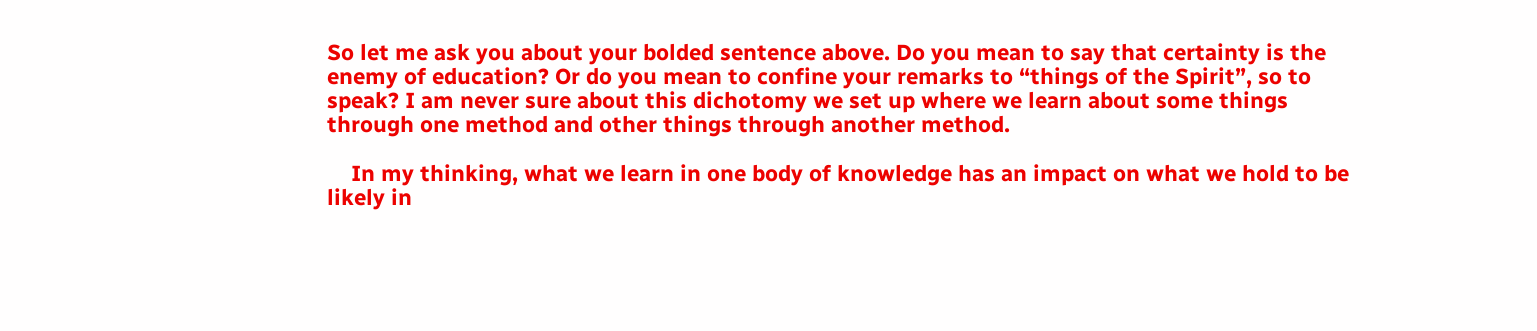So let me ask you about your bolded sentence above. Do you mean to say that certainty is the enemy of education? Or do you mean to confine your remarks to “things of the Spirit”, so to speak? I am never sure about this dichotomy we set up where we learn about some things through one method and other things through another method.

    In my thinking, what we learn in one body of knowledge has an impact on what we hold to be likely in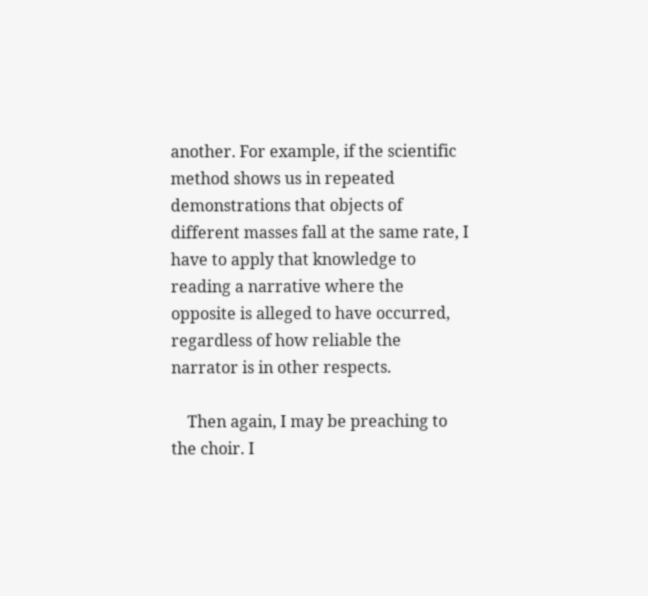another. For example, if the scientific method shows us in repeated demonstrations that objects of different masses fall at the same rate, I have to apply that knowledge to reading a narrative where the opposite is alleged to have occurred, regardless of how reliable the narrator is in other respects.

    Then again, I may be preaching to the choir. I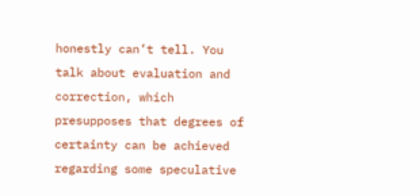honestly can’t tell. You talk about evaluation and correction, which presupposes that degrees of certainty can be achieved regarding some speculative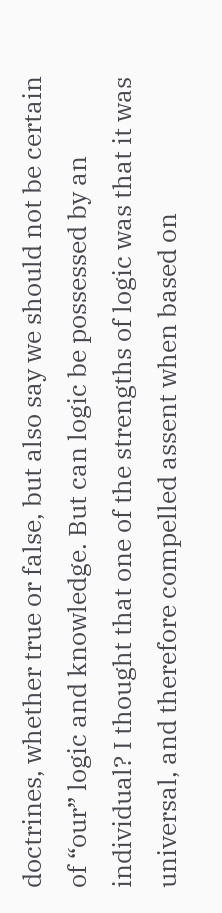doctrines, whether true or false, but also say we should not be certain of “our” logic and knowledge. But can logic be possessed by an individual? I thought that one of the strengths of logic was that it was universal, and therefore compelled assent when based on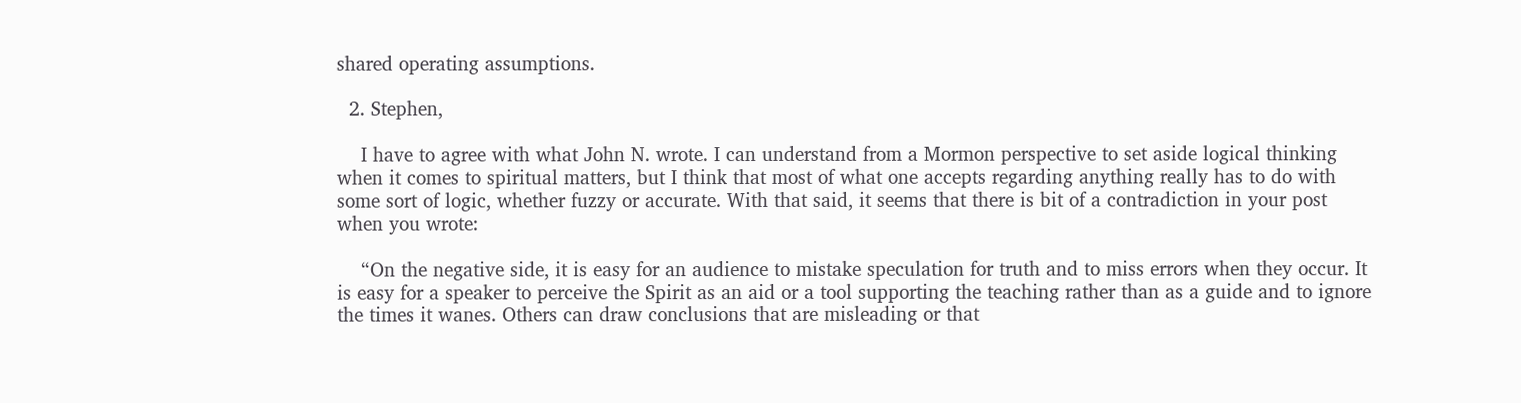shared operating assumptions.

  2. Stephen,

    I have to agree with what John N. wrote. I can understand from a Mormon perspective to set aside logical thinking when it comes to spiritual matters, but I think that most of what one accepts regarding anything really has to do with some sort of logic, whether fuzzy or accurate. With that said, it seems that there is bit of a contradiction in your post when you wrote:

    “On the negative side, it is easy for an audience to mistake speculation for truth and to miss errors when they occur. It is easy for a speaker to perceive the Spirit as an aid or a tool supporting the teaching rather than as a guide and to ignore the times it wanes. Others can draw conclusions that are misleading or that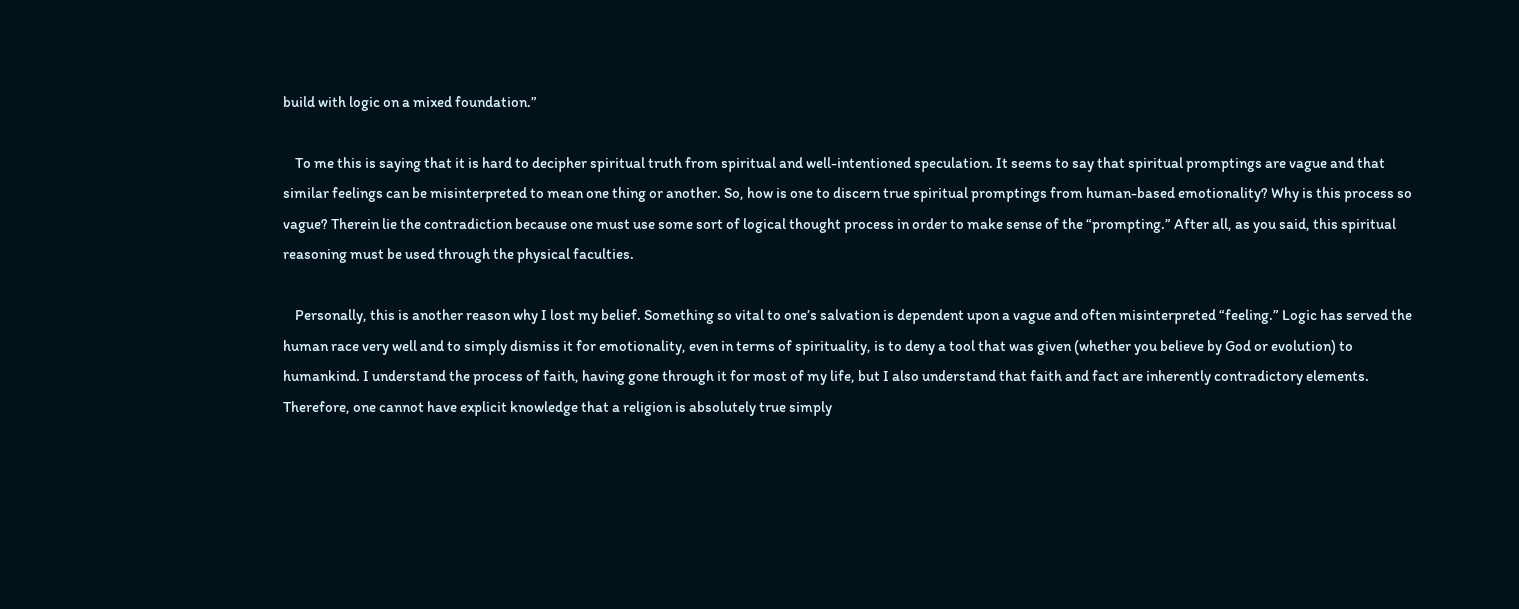build with logic on a mixed foundation.”

    To me this is saying that it is hard to decipher spiritual truth from spiritual and well-intentioned speculation. It seems to say that spiritual promptings are vague and that similar feelings can be misinterpreted to mean one thing or another. So, how is one to discern true spiritual promptings from human-based emotionality? Why is this process so vague? Therein lie the contradiction because one must use some sort of logical thought process in order to make sense of the “prompting.” After all, as you said, this spiritual reasoning must be used through the physical faculties.

    Personally, this is another reason why I lost my belief. Something so vital to one’s salvation is dependent upon a vague and often misinterpreted “feeling.” Logic has served the human race very well and to simply dismiss it for emotionality, even in terms of spirituality, is to deny a tool that was given (whether you believe by God or evolution) to humankind. I understand the process of faith, having gone through it for most of my life, but I also understand that faith and fact are inherently contradictory elements. Therefore, one cannot have explicit knowledge that a religion is absolutely true simply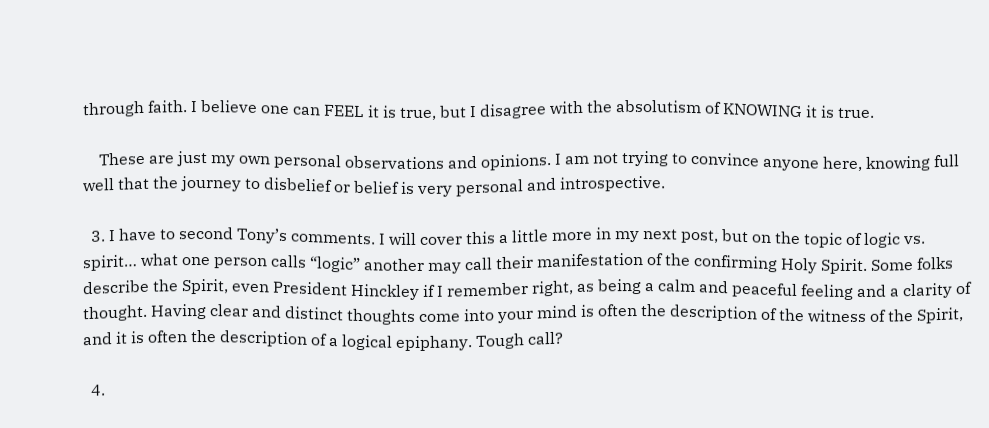through faith. I believe one can FEEL it is true, but I disagree with the absolutism of KNOWING it is true.

    These are just my own personal observations and opinions. I am not trying to convince anyone here, knowing full well that the journey to disbelief or belief is very personal and introspective.

  3. I have to second Tony’s comments. I will cover this a little more in my next post, but on the topic of logic vs. spirit… what one person calls “logic” another may call their manifestation of the confirming Holy Spirit. Some folks describe the Spirit, even President Hinckley if I remember right, as being a calm and peaceful feeling and a clarity of thought. Having clear and distinct thoughts come into your mind is often the description of the witness of the Spirit, and it is often the description of a logical epiphany. Tough call?

  4.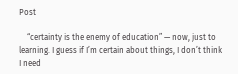Post

    “certainty is the enemy of education” — now, just to learning. I guess if I’m certain about things, I don’t think I need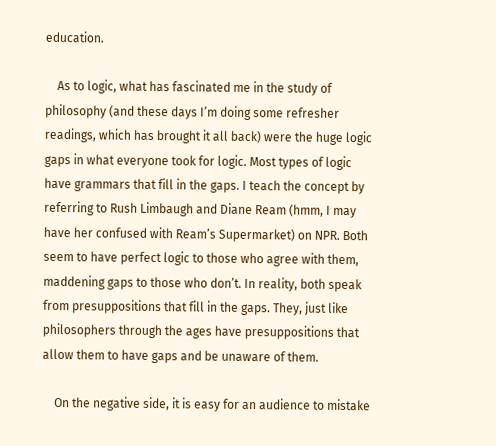education.

    As to logic, what has fascinated me in the study of philosophy (and these days I’m doing some refresher readings, which has brought it all back) were the huge logic gaps in what everyone took for logic. Most types of logic have grammars that fill in the gaps. I teach the concept by referring to Rush Limbaugh and Diane Ream (hmm, I may have her confused with Ream’s Supermarket) on NPR. Both seem to have perfect logic to those who agree with them, maddening gaps to those who don’t. In reality, both speak from presuppositions that fill in the gaps. They, just like philosophers through the ages have presuppositions that allow them to have gaps and be unaware of them.

    On the negative side, it is easy for an audience to mistake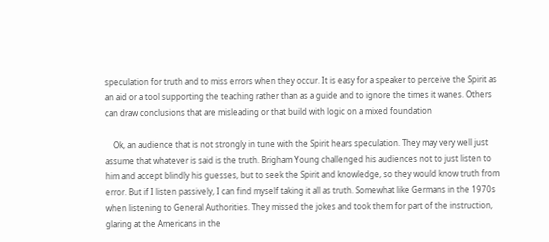speculation for truth and to miss errors when they occur. It is easy for a speaker to perceive the Spirit as an aid or a tool supporting the teaching rather than as a guide and to ignore the times it wanes. Others can draw conclusions that are misleading or that build with logic on a mixed foundation

    Ok, an audience that is not strongly in tune with the Spirit hears speculation. They may very well just assume that whatever is said is the truth. Brigham Young challenged his audiences not to just listen to him and accept blindly his guesses, but to seek the Spirit and knowledge, so they would know truth from error. But if I listen passively, I can find myself taking it all as truth. Somewhat like Germans in the 1970s when listening to General Authorities. They missed the jokes and took them for part of the instruction, glaring at the Americans in the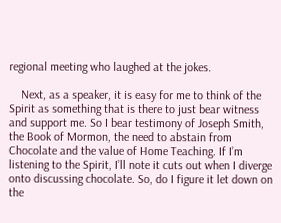regional meeting who laughed at the jokes.

    Next, as a speaker, it is easy for me to think of the Spirit as something that is there to just bear witness and support me. So I bear testimony of Joseph Smith, the Book of Mormon, the need to abstain from Chocolate and the value of Home Teaching. If I’m listening to the Spirit, I’ll note it cuts out when I diverge onto discussing chocolate. So, do I figure it let down on the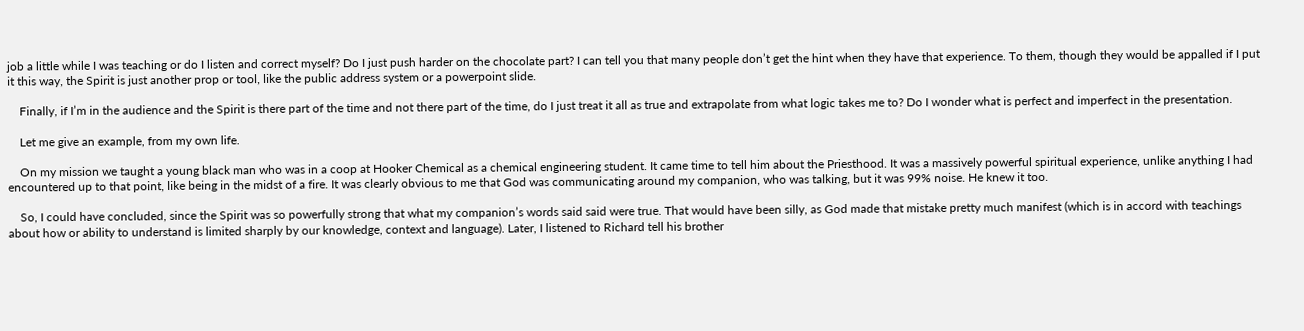job a little while I was teaching or do I listen and correct myself? Do I just push harder on the chocolate part? I can tell you that many people don’t get the hint when they have that experience. To them, though they would be appalled if I put it this way, the Spirit is just another prop or tool, like the public address system or a powerpoint slide.

    Finally, if I’m in the audience and the Spirit is there part of the time and not there part of the time, do I just treat it all as true and extrapolate from what logic takes me to? Do I wonder what is perfect and imperfect in the presentation.

    Let me give an example, from my own life.

    On my mission we taught a young black man who was in a coop at Hooker Chemical as a chemical engineering student. It came time to tell him about the Priesthood. It was a massively powerful spiritual experience, unlike anything I had encountered up to that point, like being in the midst of a fire. It was clearly obvious to me that God was communicating around my companion, who was talking, but it was 99% noise. He knew it too.

    So, I could have concluded, since the Spirit was so powerfully strong that what my companion’s words said said were true. That would have been silly, as God made that mistake pretty much manifest (which is in accord with teachings about how or ability to understand is limited sharply by our knowledge, context and language). Later, I listened to Richard tell his brother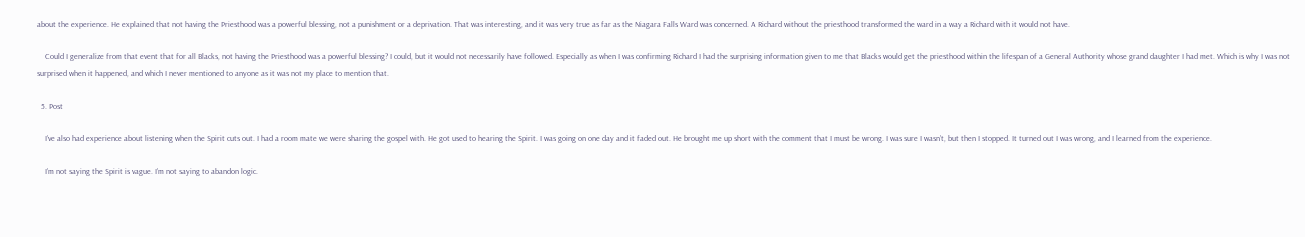about the experience. He explained that not having the Priesthood was a powerful blessing, not a punishment or a deprivation. That was interesting, and it was very true as far as the Niagara Falls Ward was concerned. A Richard without the priesthood transformed the ward in a way a Richard with it would not have.

    Could I generalize from that event that for all Blacks, not having the Priesthood was a powerful blessing? I could, but it would not necessarily have followed. Especially as when I was confirming Richard I had the surprising information given to me that Blacks would get the priesthood within the lifespan of a General Authority whose grand daughter I had met. Which is why I was not surprised when it happened, and which I never mentioned to anyone as it was not my place to mention that.

  5. Post

    I’ve also had experience about listening when the Spirit cuts out. I had a room mate we were sharing the gospel with. He got used to hearing the Spirit. I was going on one day and it faded out. He brought me up short with the comment that I must be wrong. I was sure I wasn’t, but then I stopped. It turned out I was wrong, and I learned from the experience.

    I’m not saying the Spirit is vague. I’m not saying to abandon logic.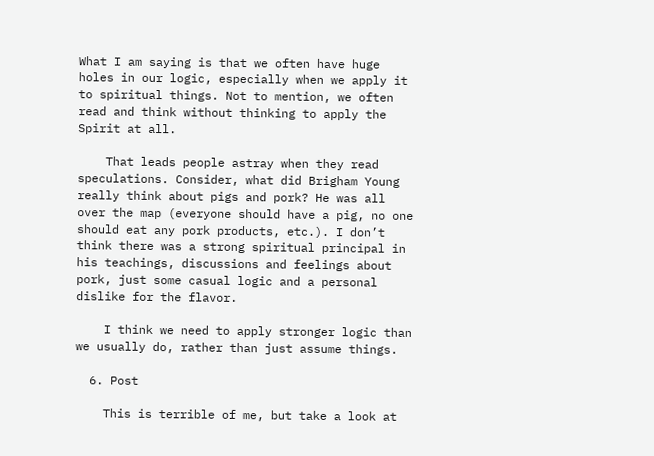What I am saying is that we often have huge holes in our logic, especially when we apply it to spiritual things. Not to mention, we often read and think without thinking to apply the Spirit at all.

    That leads people astray when they read speculations. Consider, what did Brigham Young really think about pigs and pork? He was all over the map (everyone should have a pig, no one should eat any pork products, etc.). I don’t think there was a strong spiritual principal in his teachings, discussions and feelings about pork, just some casual logic and a personal dislike for the flavor.

    I think we need to apply stronger logic than we usually do, rather than just assume things.

  6. Post

    This is terrible of me, but take a look at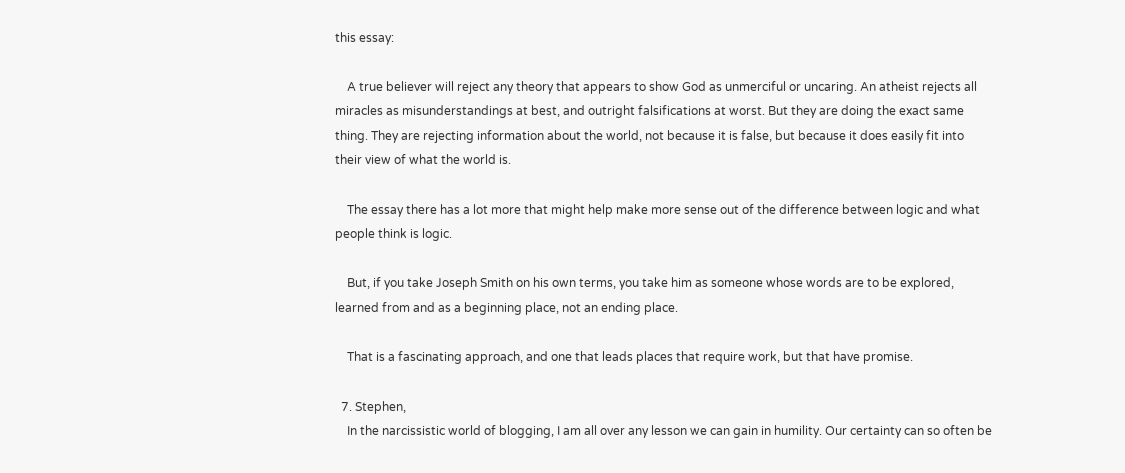this essay:

    A true believer will reject any theory that appears to show God as unmerciful or uncaring. An atheist rejects all miracles as misunderstandings at best, and outright falsifications at worst. But they are doing the exact same thing. They are rejecting information about the world, not because it is false, but because it does easily fit into their view of what the world is.

    The essay there has a lot more that might help make more sense out of the difference between logic and what people think is logic.

    But, if you take Joseph Smith on his own terms, you take him as someone whose words are to be explored, learned from and as a beginning place, not an ending place.

    That is a fascinating approach, and one that leads places that require work, but that have promise.

  7. Stephen,
    In the narcissistic world of blogging, I am all over any lesson we can gain in humility. Our certainty can so often be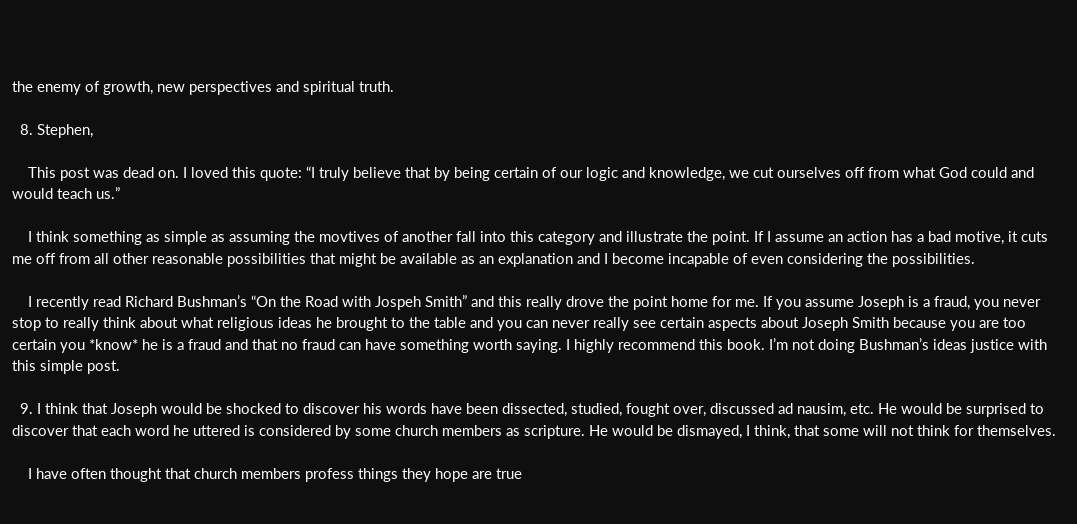the enemy of growth, new perspectives and spiritual truth.

  8. Stephen,

    This post was dead on. I loved this quote: “I truly believe that by being certain of our logic and knowledge, we cut ourselves off from what God could and would teach us.”

    I think something as simple as assuming the movtives of another fall into this category and illustrate the point. If I assume an action has a bad motive, it cuts me off from all other reasonable possibilities that might be available as an explanation and I become incapable of even considering the possibilities.

    I recently read Richard Bushman’s “On the Road with Jospeh Smith” and this really drove the point home for me. If you assume Joseph is a fraud, you never stop to really think about what religious ideas he brought to the table and you can never really see certain aspects about Joseph Smith because you are too certain you *know* he is a fraud and that no fraud can have something worth saying. I highly recommend this book. I’m not doing Bushman’s ideas justice with this simple post.

  9. I think that Joseph would be shocked to discover his words have been dissected, studied, fought over, discussed ad nausim, etc. He would be surprised to discover that each word he uttered is considered by some church members as scripture. He would be dismayed, I think, that some will not think for themselves.

    I have often thought that church members profess things they hope are true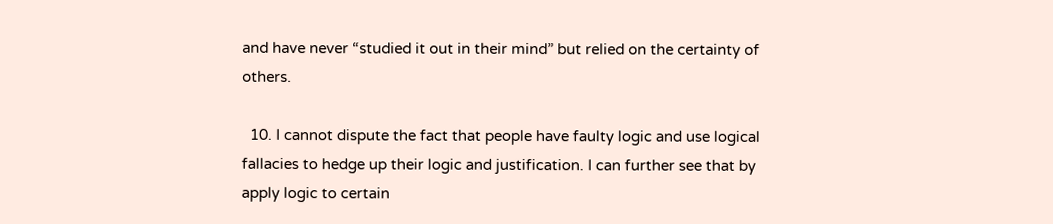and have never “studied it out in their mind” but relied on the certainty of others.

  10. I cannot dispute the fact that people have faulty logic and use logical fallacies to hedge up their logic and justification. I can further see that by apply logic to certain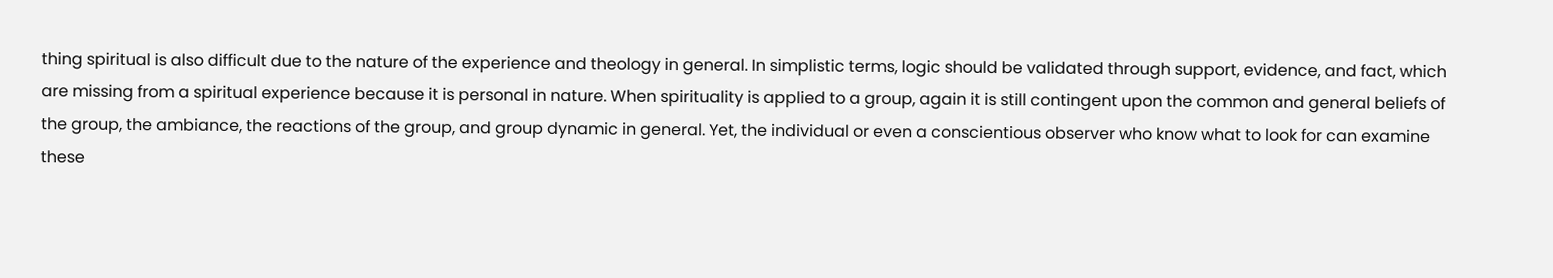thing spiritual is also difficult due to the nature of the experience and theology in general. In simplistic terms, logic should be validated through support, evidence, and fact, which are missing from a spiritual experience because it is personal in nature. When spirituality is applied to a group, again it is still contingent upon the common and general beliefs of the group, the ambiance, the reactions of the group, and group dynamic in general. Yet, the individual or even a conscientious observer who know what to look for can examine these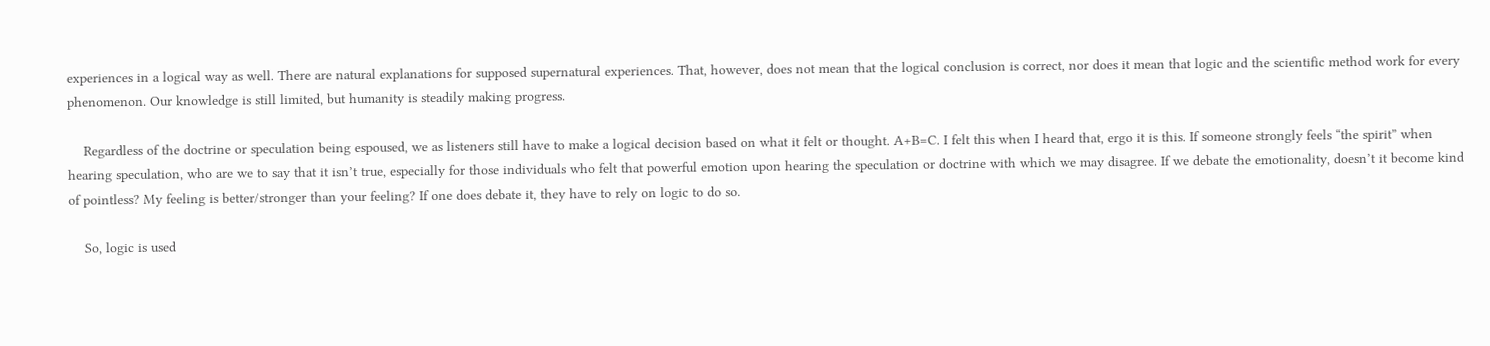experiences in a logical way as well. There are natural explanations for supposed supernatural experiences. That, however, does not mean that the logical conclusion is correct, nor does it mean that logic and the scientific method work for every phenomenon. Our knowledge is still limited, but humanity is steadily making progress.

    Regardless of the doctrine or speculation being espoused, we as listeners still have to make a logical decision based on what it felt or thought. A+B=C. I felt this when I heard that, ergo it is this. If someone strongly feels “the spirit” when hearing speculation, who are we to say that it isn’t true, especially for those individuals who felt that powerful emotion upon hearing the speculation or doctrine with which we may disagree. If we debate the emotionality, doesn’t it become kind of pointless? My feeling is better/stronger than your feeling? If one does debate it, they have to rely on logic to do so.

    So, logic is used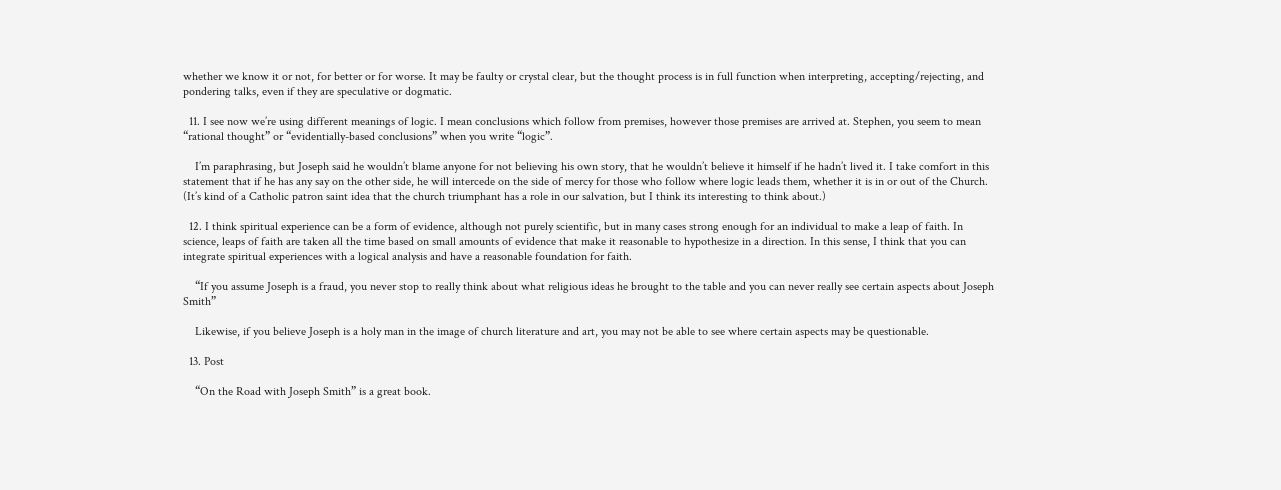whether we know it or not, for better or for worse. It may be faulty or crystal clear, but the thought process is in full function when interpreting, accepting/rejecting, and pondering talks, even if they are speculative or dogmatic.

  11. I see now we’re using different meanings of logic. I mean conclusions which follow from premises, however those premises are arrived at. Stephen, you seem to mean “rational thought” or “evidentially-based conclusions” when you write “logic”.

    I’m paraphrasing, but Joseph said he wouldn’t blame anyone for not believing his own story, that he wouldn’t believe it himself if he hadn’t lived it. I take comfort in this statement that if he has any say on the other side, he will intercede on the side of mercy for those who follow where logic leads them, whether it is in or out of the Church. (It’s kind of a Catholic patron saint idea that the church triumphant has a role in our salvation, but I think its interesting to think about.)

  12. I think spiritual experience can be a form of evidence, although not purely scientific, but in many cases strong enough for an individual to make a leap of faith. In science, leaps of faith are taken all the time based on small amounts of evidence that make it reasonable to hypothesize in a direction. In this sense, I think that you can integrate spiritual experiences with a logical analysis and have a reasonable foundation for faith.

    “If you assume Joseph is a fraud, you never stop to really think about what religious ideas he brought to the table and you can never really see certain aspects about Joseph Smith”

    Likewise, if you believe Joseph is a holy man in the image of church literature and art, you may not be able to see where certain aspects may be questionable.

  13. Post

    “On the Road with Joseph Smith” is a great book.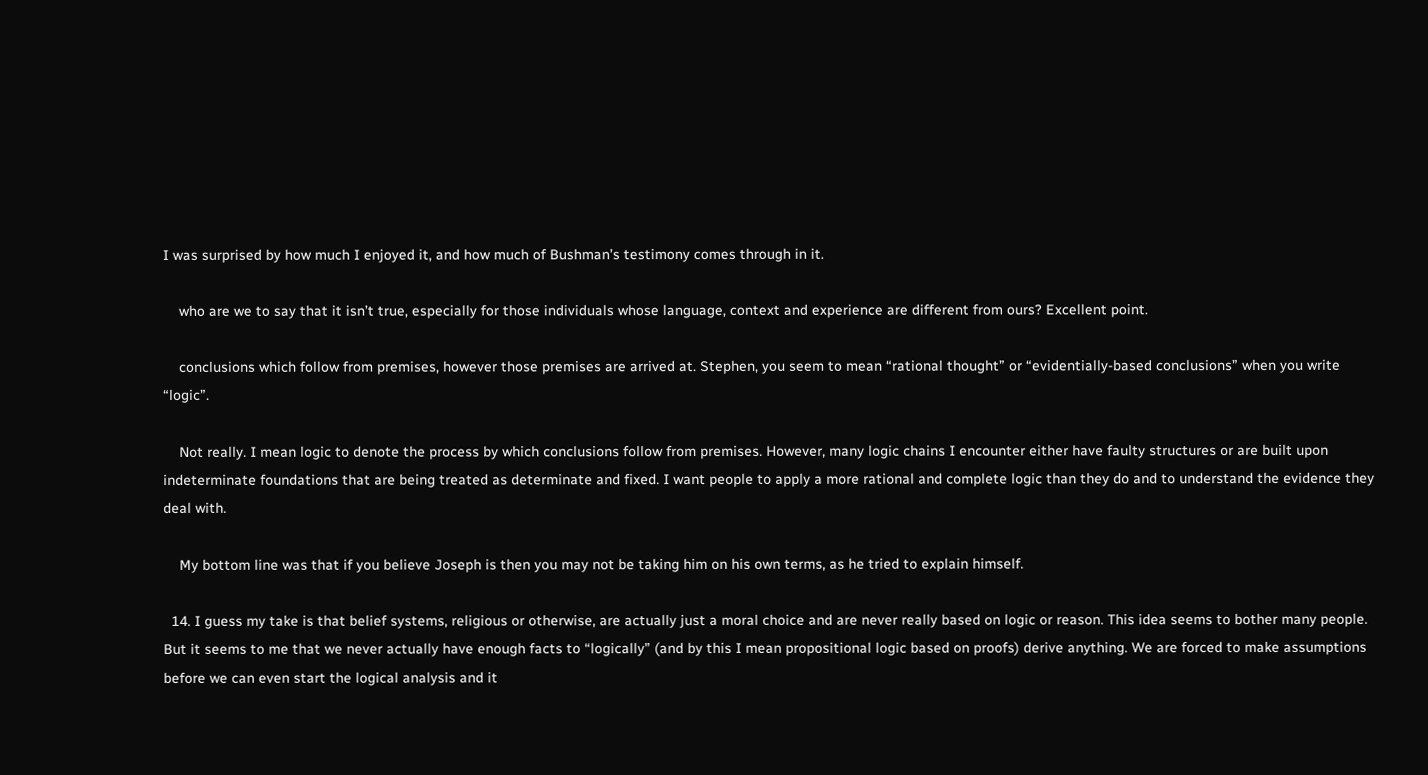I was surprised by how much I enjoyed it, and how much of Bushman’s testimony comes through in it.

    who are we to say that it isn’t true, especially for those individuals whose language, context and experience are different from ours? Excellent point.

    conclusions which follow from premises, however those premises are arrived at. Stephen, you seem to mean “rational thought” or “evidentially-based conclusions” when you write “logic”.

    Not really. I mean logic to denote the process by which conclusions follow from premises. However, many logic chains I encounter either have faulty structures or are built upon indeterminate foundations that are being treated as determinate and fixed. I want people to apply a more rational and complete logic than they do and to understand the evidence they deal with.

    My bottom line was that if you believe Joseph is then you may not be taking him on his own terms, as he tried to explain himself.

  14. I guess my take is that belief systems, religious or otherwise, are actually just a moral choice and are never really based on logic or reason. This idea seems to bother many people. But it seems to me that we never actually have enough facts to “logically” (and by this I mean propositional logic based on proofs) derive anything. We are forced to make assumptions before we can even start the logical analysis and it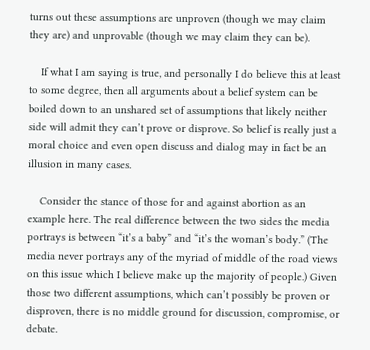turns out these assumptions are unproven (though we may claim they are) and unprovable (though we may claim they can be).

    If what I am saying is true, and personally I do believe this at least to some degree, then all arguments about a belief system can be boiled down to an unshared set of assumptions that likely neither side will admit they can’t prove or disprove. So belief is really just a moral choice and even open discuss and dialog may in fact be an illusion in many cases.

    Consider the stance of those for and against abortion as an example here. The real difference between the two sides the media portrays is between “it’s a baby” and “it’s the woman’s body.” (The media never portrays any of the myriad of middle of the road views on this issue which I believe make up the majority of people.) Given those two different assumptions, which can’t possibly be proven or disproven, there is no middle ground for discussion, compromise, or debate.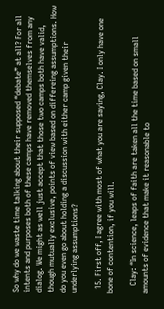So why do we waste time talking about their supposed “debate” at all? For all intents and purposes both of these camps have removed themselves from any dialog. We might as well just accept that those two camps both have valid, though mutually exclusive, points of view based on differeing assumptions. How do you even go about holding a discussion with either camp given their underlying assumptions?

  15. First off, I agree with most of what you are saying, Clay. I only have one bone of contention, if you will.

    Clay: “In science, leaps of faith are taken all the time based on small amounts of evidence that make it reasonable to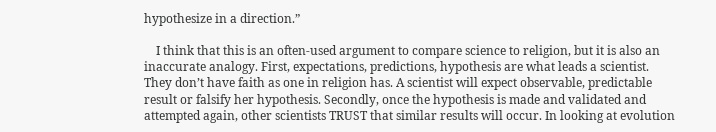hypothesize in a direction.”

    I think that this is an often-used argument to compare science to religion, but it is also an inaccurate analogy. First, expectations, predictions, hypothesis are what leads a scientist. They don’t have faith as one in religion has. A scientist will expect observable, predictable result or falsify her hypothesis. Secondly, once the hypothesis is made and validated and attempted again, other scientists TRUST that similar results will occur. In looking at evolution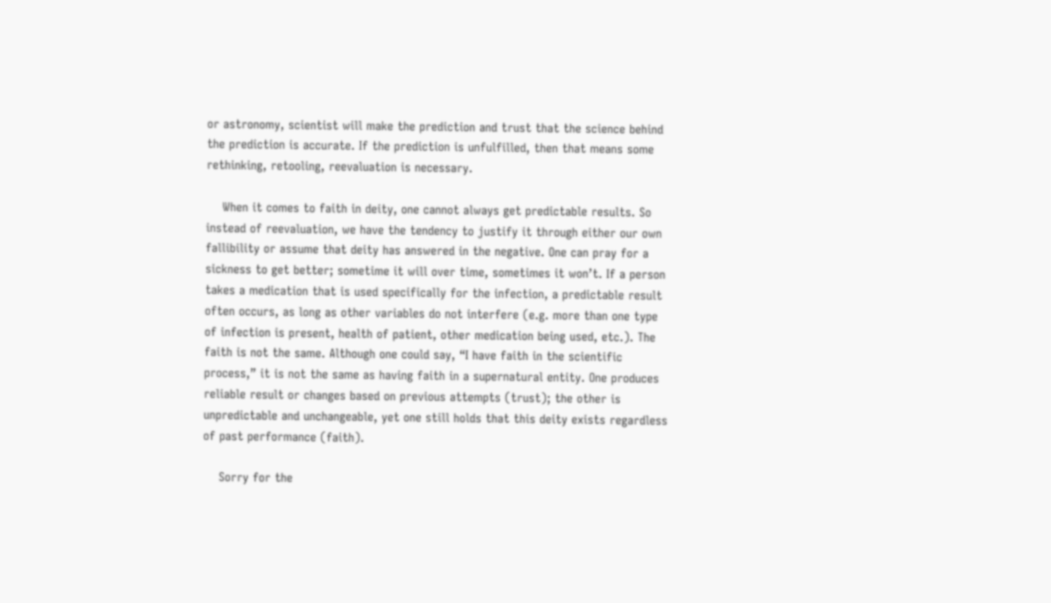or astronomy, scientist will make the prediction and trust that the science behind the prediction is accurate. If the prediction is unfulfilled, then that means some rethinking, retooling, reevaluation is necessary.

    When it comes to faith in deity, one cannot always get predictable results. So instead of reevaluation, we have the tendency to justify it through either our own fallibility or assume that deity has answered in the negative. One can pray for a sickness to get better; sometime it will over time, sometimes it won’t. If a person takes a medication that is used specifically for the infection, a predictable result often occurs, as long as other variables do not interfere (e.g. more than one type of infection is present, health of patient, other medication being used, etc.). The faith is not the same. Although one could say, “I have faith in the scientific process,” it is not the same as having faith in a supernatural entity. One produces reliable result or changes based on previous attempts (trust); the other is unpredictable and unchangeable, yet one still holds that this deity exists regardless of past performance (faith).

    Sorry for the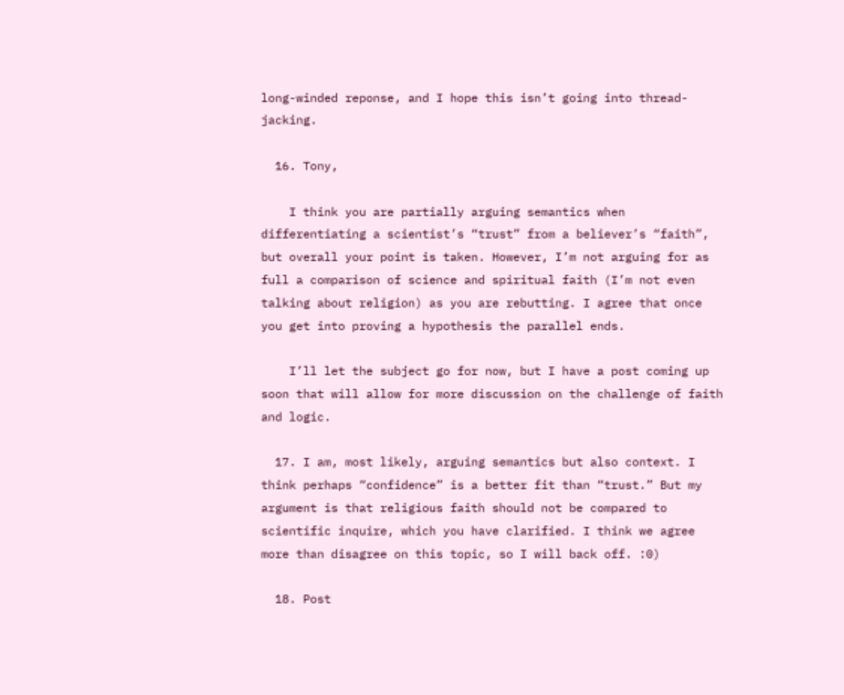long-winded reponse, and I hope this isn’t going into thread-jacking.

  16. Tony,

    I think you are partially arguing semantics when differentiating a scientist’s “trust” from a believer’s “faith”, but overall your point is taken. However, I’m not arguing for as full a comparison of science and spiritual faith (I’m not even talking about religion) as you are rebutting. I agree that once you get into proving a hypothesis the parallel ends.

    I’ll let the subject go for now, but I have a post coming up soon that will allow for more discussion on the challenge of faith and logic.

  17. I am, most likely, arguing semantics but also context. I think perhaps “confidence” is a better fit than “trust.” But my argument is that religious faith should not be compared to scientific inquire, which you have clarified. I think we agree more than disagree on this topic, so I will back off. :0)

  18. Post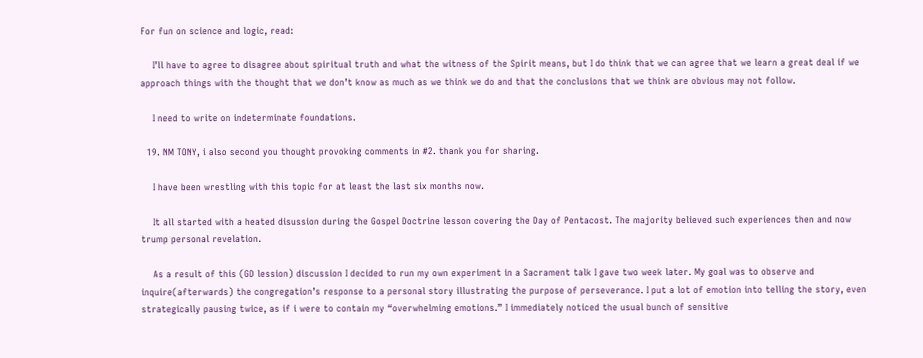For fun on science and logic, read:

    I’ll have to agree to disagree about spiritual truth and what the witness of the Spirit means, but I do think that we can agree that we learn a great deal if we approach things with the thought that we don’t know as much as we think we do and that the conclusions that we think are obvious may not follow.

    I need to write on indeterminate foundations.

  19. NM TONY, i also second you thought provoking comments in #2. thank you for sharing.

    I have been wrestling with this topic for at least the last six months now.

    It all started with a heated disussion during the Gospel Doctrine lesson covering the Day of Pentacost. The majority believed such experiences then and now trump personal revelation.

    As a result of this (GD lession) discussion I decided to run my own experiment in a Sacrament talk I gave two week later. My goal was to observe and inquire(afterwards) the congregation’s response to a personal story illustrating the purpose of perseverance. I put a lot of emotion into telling the story, even strategically pausing twice, as if i were to contain my “overwhelming emotions.” I immediately noticed the usual bunch of sensitive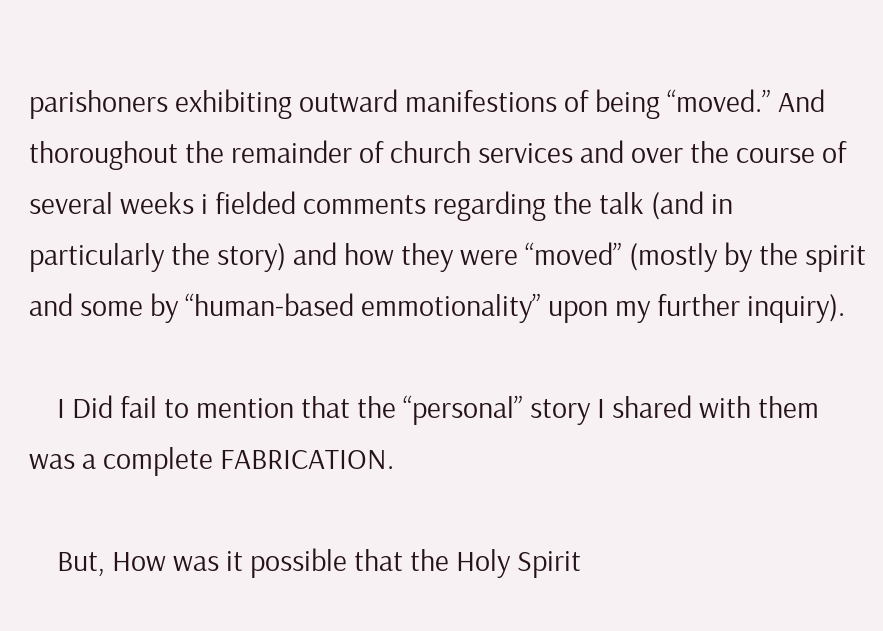parishoners exhibiting outward manifestions of being “moved.” And thoroughout the remainder of church services and over the course of several weeks i fielded comments regarding the talk (and in particularly the story) and how they were “moved” (mostly by the spirit and some by “human-based emmotionality” upon my further inquiry).

    I Did fail to mention that the “personal” story I shared with them was a complete FABRICATION.

    But, How was it possible that the Holy Spirit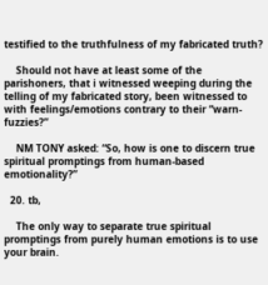testified to the truthfulness of my fabricated truth?

    Should not have at least some of the parishoners, that i witnessed weeping during the telling of my fabricated story, been witnessed to with feelings/emotions contrary to their “warn-fuzzies?”

    NM TONY asked: “So, how is one to discern true spiritual promptings from human-based emotionality?”

  20. tb,

    The only way to separate true spiritual promptings from purely human emotions is to use your brain.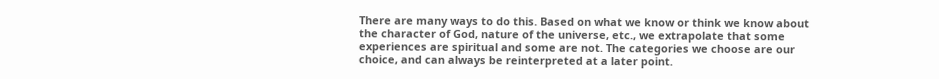There are many ways to do this. Based on what we know or think we know about the character of God, nature of the universe, etc., we extrapolate that some experiences are spiritual and some are not. The categories we choose are our choice, and can always be reinterpreted at a later point.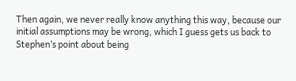Then again, we never really know anything this way, because our initial assumptions may be wrong, which I guess gets us back to Stephen’s point about being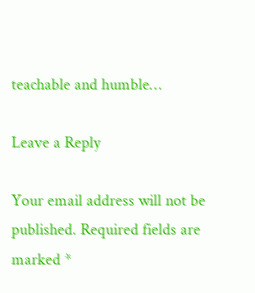teachable and humble…

Leave a Reply

Your email address will not be published. Required fields are marked *